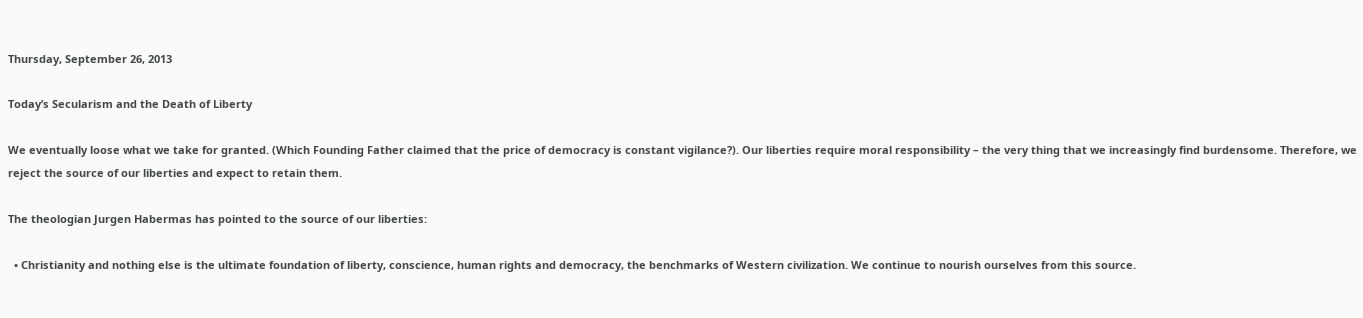Thursday, September 26, 2013

Today’s Secularism and the Death of Liberty

We eventually loose what we take for granted. (Which Founding Father claimed that the price of democracy is constant vigilance?). Our liberties require moral responsibility – the very thing that we increasingly find burdensome. Therefore, we reject the source of our liberties and expect to retain them.

The theologian Jurgen Habermas has pointed to the source of our liberties:

  • Christianity and nothing else is the ultimate foundation of liberty, conscience, human rights and democracy, the benchmarks of Western civilization. We continue to nourish ourselves from this source.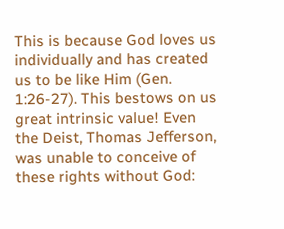This is because God loves us individually and has created us to be like Him (Gen. 1:26-27). This bestows on us great intrinsic value! Even the Deist, Thomas Jefferson, was unable to conceive of these rights without God: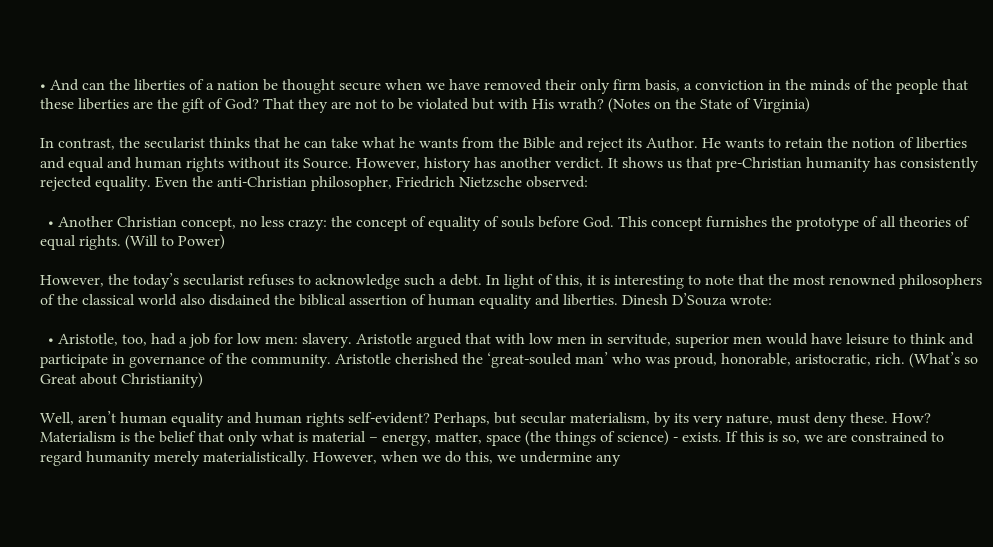• And can the liberties of a nation be thought secure when we have removed their only firm basis, a conviction in the minds of the people that these liberties are the gift of God? That they are not to be violated but with His wrath? (Notes on the State of Virginia)

In contrast, the secularist thinks that he can take what he wants from the Bible and reject its Author. He wants to retain the notion of liberties and equal and human rights without its Source. However, history has another verdict. It shows us that pre-Christian humanity has consistently rejected equality. Even the anti-Christian philosopher, Friedrich Nietzsche observed:

  • Another Christian concept, no less crazy: the concept of equality of souls before God. This concept furnishes the prototype of all theories of equal rights. (Will to Power)

However, the today’s secularist refuses to acknowledge such a debt. In light of this, it is interesting to note that the most renowned philosophers of the classical world also disdained the biblical assertion of human equality and liberties. Dinesh D’Souza wrote:

  • Aristotle, too, had a job for low men: slavery. Aristotle argued that with low men in servitude, superior men would have leisure to think and participate in governance of the community. Aristotle cherished the ‘great-souled man’ who was proud, honorable, aristocratic, rich. (What’s so Great about Christianity)

Well, aren’t human equality and human rights self-evident? Perhaps, but secular materialism, by its very nature, must deny these. How? Materialism is the belief that only what is material – energy, matter, space (the things of science) - exists. If this is so, we are constrained to regard humanity merely materialistically. However, when we do this, we undermine any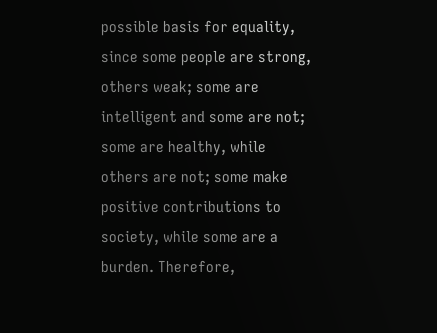possible basis for equality, since some people are strong, others weak; some are intelligent and some are not; some are healthy, while others are not; some make positive contributions to society, while some are a burden. Therefore,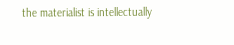the materialist is intellectually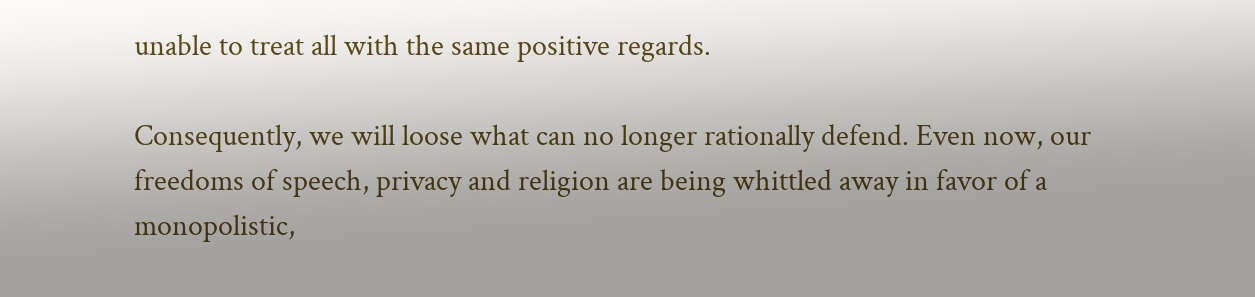unable to treat all with the same positive regards.

Consequently, we will loose what can no longer rationally defend. Even now, our freedoms of speech, privacy and religion are being whittled away in favor of a monopolistic,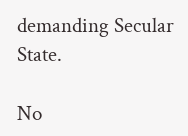demanding Secular State.

No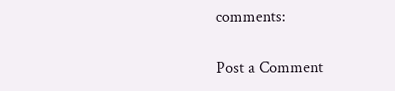comments:

Post a Comment